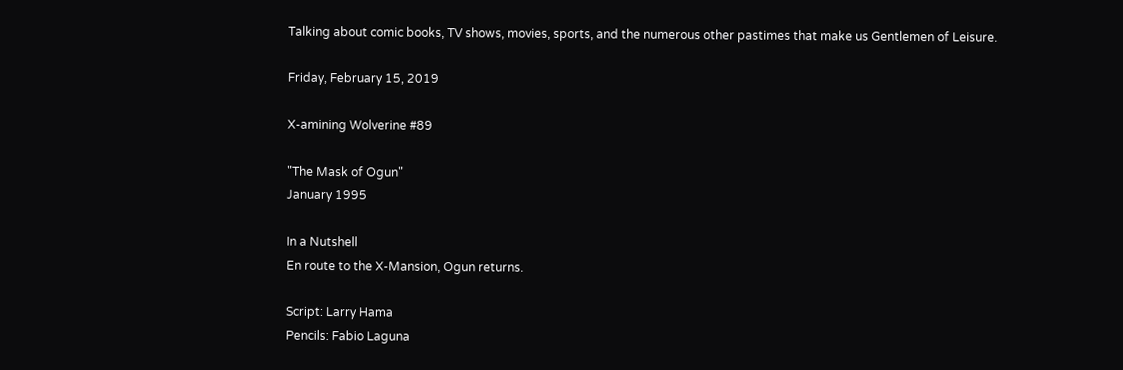Talking about comic books, TV shows, movies, sports, and the numerous other pastimes that make us Gentlemen of Leisure.

Friday, February 15, 2019

X-amining Wolverine #89

"The Mask of Ogun"
January 1995

In a Nutshell
En route to the X-Mansion, Ogun returns.

Script: Larry Hama
Pencils: Fabio Laguna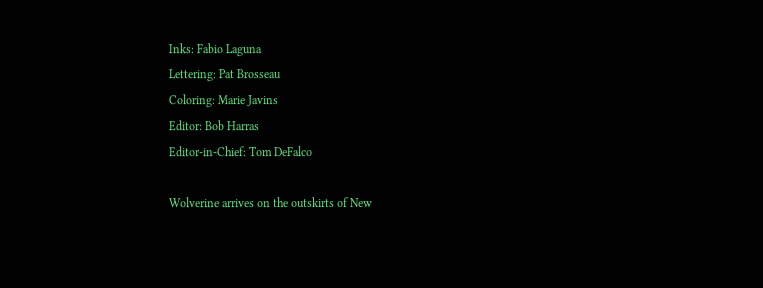Inks: Fabio Laguna
Lettering: Pat Brosseau
Coloring: Marie Javins
Editor: Bob Harras
Editor-in-Chief: Tom DeFalco

Wolverine arrives on the outskirts of New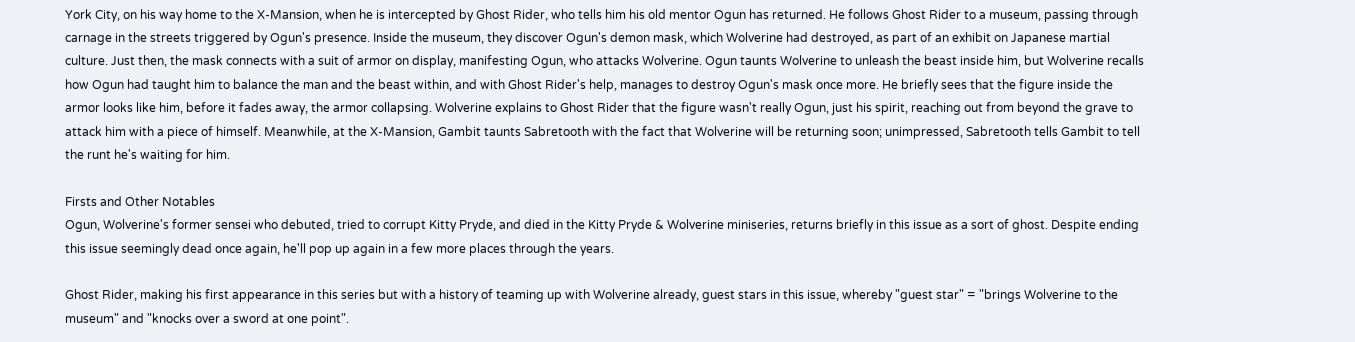York City, on his way home to the X-Mansion, when he is intercepted by Ghost Rider, who tells him his old mentor Ogun has returned. He follows Ghost Rider to a museum, passing through carnage in the streets triggered by Ogun's presence. Inside the museum, they discover Ogun's demon mask, which Wolverine had destroyed, as part of an exhibit on Japanese martial culture. Just then, the mask connects with a suit of armor on display, manifesting Ogun, who attacks Wolverine. Ogun taunts Wolverine to unleash the beast inside him, but Wolverine recalls how Ogun had taught him to balance the man and the beast within, and with Ghost Rider's help, manages to destroy Ogun's mask once more. He briefly sees that the figure inside the armor looks like him, before it fades away, the armor collapsing. Wolverine explains to Ghost Rider that the figure wasn't really Ogun, just his spirit, reaching out from beyond the grave to attack him with a piece of himself. Meanwhile, at the X-Mansion, Gambit taunts Sabretooth with the fact that Wolverine will be returning soon; unimpressed, Sabretooth tells Gambit to tell the runt he's waiting for him.

Firsts and Other Notables
Ogun, Wolverine's former sensei who debuted, tried to corrupt Kitty Pryde, and died in the Kitty Pryde & Wolverine miniseries, returns briefly in this issue as a sort of ghost. Despite ending this issue seemingly dead once again, he'll pop up again in a few more places through the years.

Ghost Rider, making his first appearance in this series but with a history of teaming up with Wolverine already, guest stars in this issue, whereby "guest star" = "brings Wolverine to the museum" and "knocks over a sword at one point".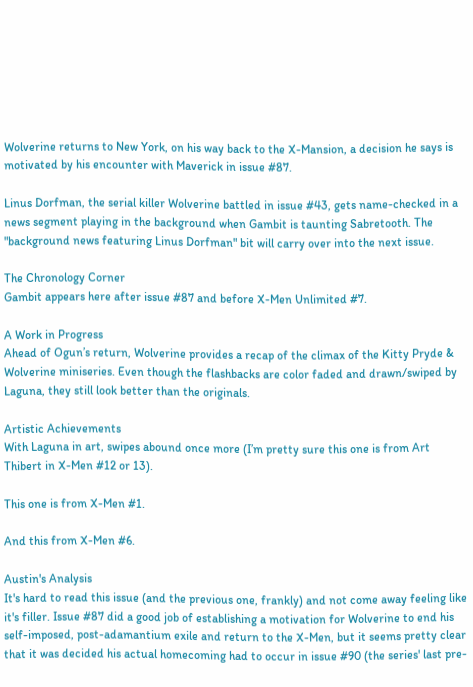Wolverine returns to New York, on his way back to the X-Mansion, a decision he says is motivated by his encounter with Maverick in issue #87.

Linus Dorfman, the serial killer Wolverine battled in issue #43, gets name-checked in a news segment playing in the background when Gambit is taunting Sabretooth. The "background news featuring Linus Dorfman" bit will carry over into the next issue.

The Chronology Corner
Gambit appears here after issue #87 and before X-Men Unlimited #7.

A Work in Progress
Ahead of Ogun’s return, Wolverine provides a recap of the climax of the Kitty Pryde & Wolverine miniseries. Even though the flashbacks are color faded and drawn/swiped by Laguna, they still look better than the originals.

Artistic Achievements
With Laguna in art, swipes abound once more (I’m pretty sure this one is from Art Thibert in X-Men #12 or 13).

This one is from X-Men #1.

And this from X-Men #6.

Austin's Analysis
It's hard to read this issue (and the previous one, frankly) and not come away feeling like it's filler. Issue #87 did a good job of establishing a motivation for Wolverine to end his self-imposed, post-adamantium exile and return to the X-Men, but it seems pretty clear that it was decided his actual homecoming had to occur in issue #90 (the series' last pre-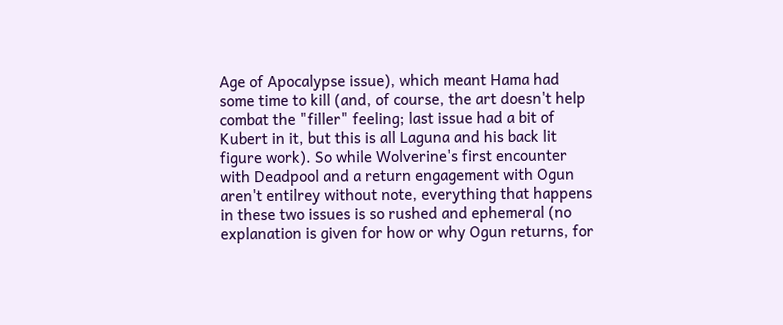Age of Apocalypse issue), which meant Hama had some time to kill (and, of course, the art doesn't help combat the "filler" feeling; last issue had a bit of Kubert in it, but this is all Laguna and his back lit figure work). So while Wolverine's first encounter with Deadpool and a return engagement with Ogun aren't entilrey without note, everything that happens in these two issues is so rushed and ephemeral (no explanation is given for how or why Ogun returns, for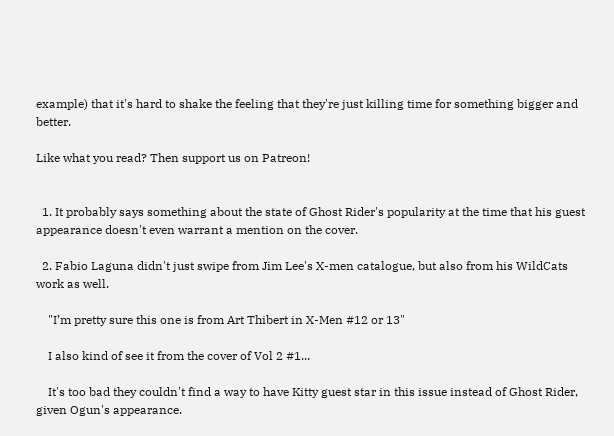example) that it's hard to shake the feeling that they're just killing time for something bigger and better.

Like what you read? Then support us on Patreon!


  1. It probably says something about the state of Ghost Rider's popularity at the time that his guest appearance doesn't even warrant a mention on the cover.

  2. Fabio Laguna didn't just swipe from Jim Lee's X-men catalogue, but also from his WildCats work as well.

    "I’m pretty sure this one is from Art Thibert in X-Men #12 or 13"

    I also kind of see it from the cover of Vol 2 #1...

    It's too bad they couldn't find a way to have Kitty guest star in this issue instead of Ghost Rider, given Ogun's appearance.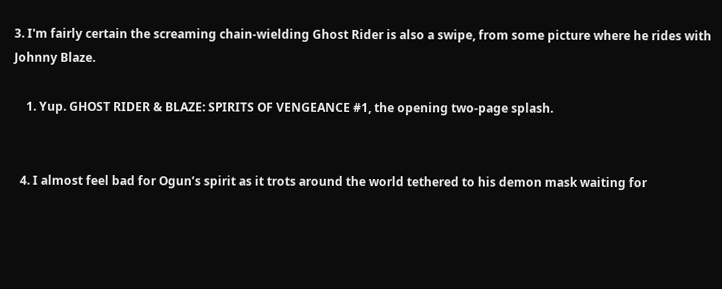3. I'm fairly certain the screaming chain-wielding Ghost Rider is also a swipe, from some picture where he rides with Johnny Blaze.

    1. Yup. GHOST RIDER & BLAZE: SPIRITS OF VENGEANCE #1, the opening two-page splash.


  4. I almost feel bad for Ogun’s spirit as it trots around the world tethered to his demon mask waiting for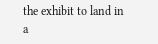the exhibit to land in a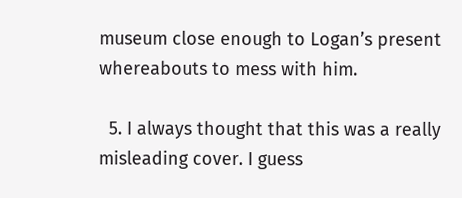museum close enough to Logan’s present whereabouts to mess with him.

  5. I always thought that this was a really misleading cover. I guess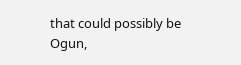that could possibly be Ogun,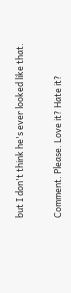but I don't think he's ever looked like that.


Comment. Please. Love it? Hate it?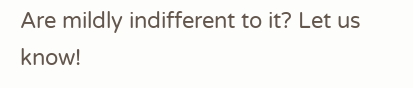Are mildly indifferent to it? Let us know!